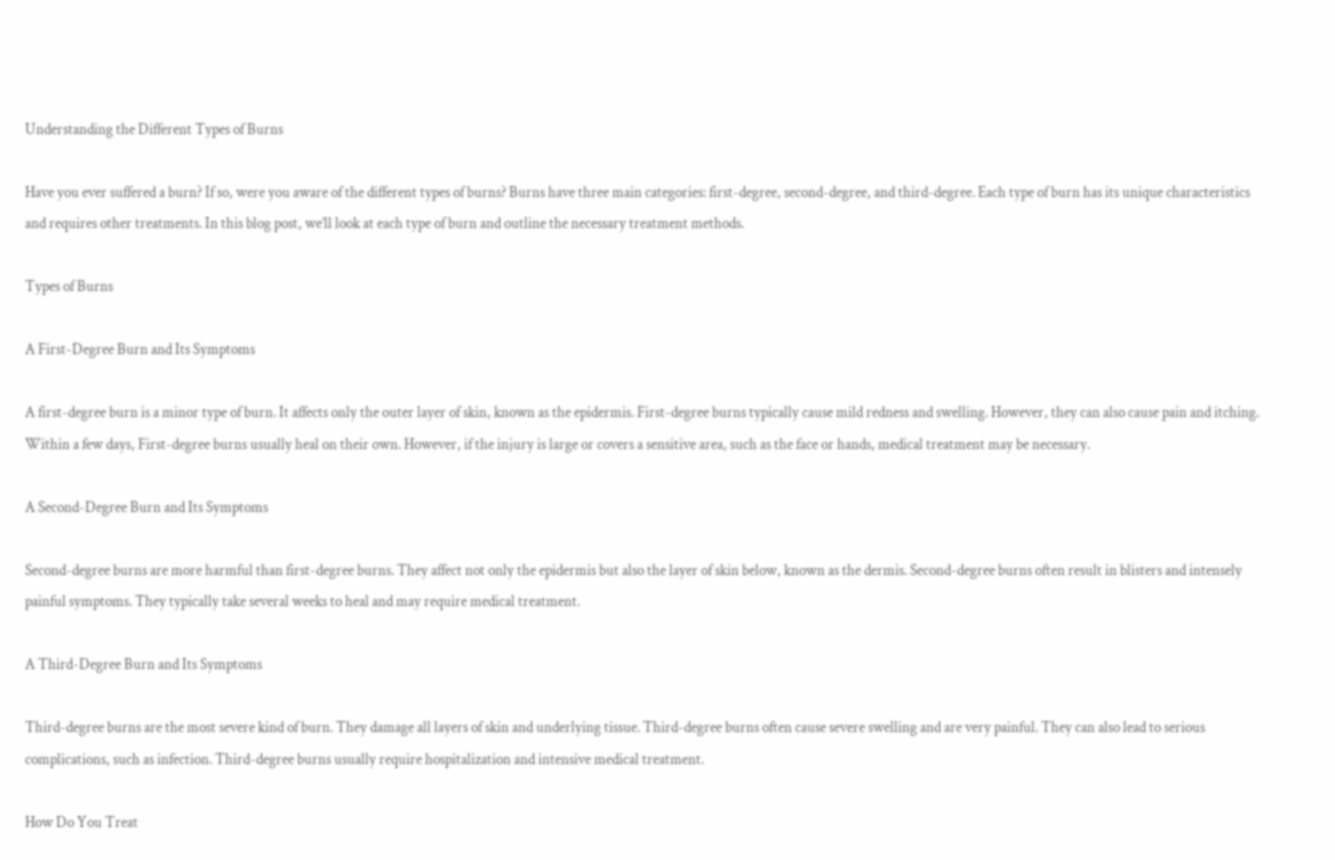Understanding the Different Types of Burns

Have you ever suffered a burn? If so, were you aware of the different types of burns? Burns have three main categories: first-degree, second-degree, and third-degree. Each type of burn has its unique characteristics and requires other treatments. In this blog post, we’ll look at each type of burn and outline the necessary treatment methods.

Types of Burns

A First-Degree Burn and Its Symptoms

A first-degree burn is a minor type of burn. It affects only the outer layer of skin, known as the epidermis. First-degree burns typically cause mild redness and swelling. However, they can also cause pain and itching. Within a few days, First-degree burns usually heal on their own. However, if the injury is large or covers a sensitive area, such as the face or hands, medical treatment may be necessary.

A Second-Degree Burn and Its Symptoms

Second-degree burns are more harmful than first-degree burns. They affect not only the epidermis but also the layer of skin below, known as the dermis. Second-degree burns often result in blisters and intensely painful symptoms. They typically take several weeks to heal and may require medical treatment.

A Third-Degree Burn and Its Symptoms

Third-degree burns are the most severe kind of burn. They damage all layers of skin and underlying tissue. Third-degree burns often cause severe swelling and are very painful. They can also lead to serious complications, such as infection. Third-degree burns usually require hospitalization and intensive medical treatment.

How Do You Treat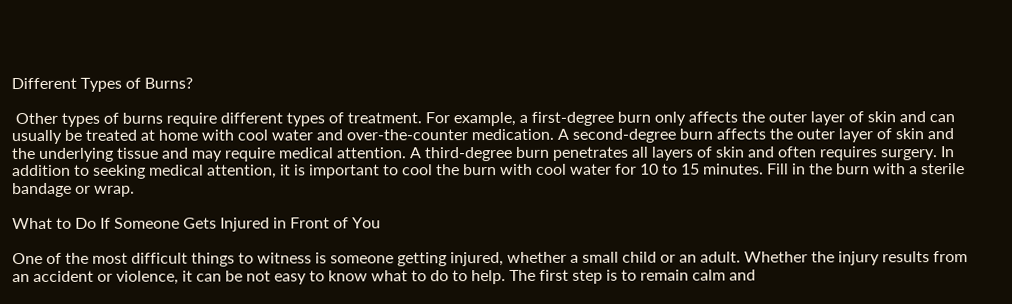Different Types of Burns?

 Other types of burns require different types of treatment. For example, a first-degree burn only affects the outer layer of skin and can usually be treated at home with cool water and over-the-counter medication. A second-degree burn affects the outer layer of skin and the underlying tissue and may require medical attention. A third-degree burn penetrates all layers of skin and often requires surgery. In addition to seeking medical attention, it is important to cool the burn with cool water for 10 to 15 minutes. Fill in the burn with a sterile bandage or wrap.

What to Do If Someone Gets Injured in Front of You

One of the most difficult things to witness is someone getting injured, whether a small child or an adult. Whether the injury results from an accident or violence, it can be not easy to know what to do to help. The first step is to remain calm and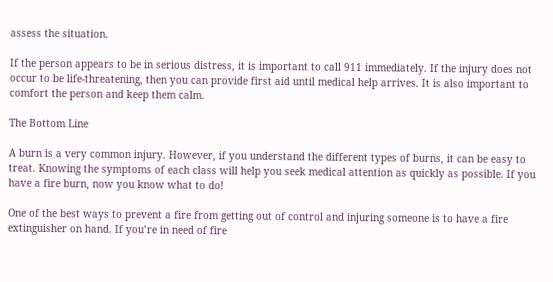assess the situation.

If the person appears to be in serious distress, it is important to call 911 immediately. If the injury does not occur to be life-threatening, then you can provide first aid until medical help arrives. It is also important to comfort the person and keep them calm.

The Bottom Line

A burn is a very common injury. However, if you understand the different types of burns, it can be easy to treat. Knowing the symptoms of each class will help you seek medical attention as quickly as possible. If you have a fire burn, now you know what to do!

One of the best ways to prevent a fire from getting out of control and injuring someone is to have a fire extinguisher on hand. If you’re in need of fire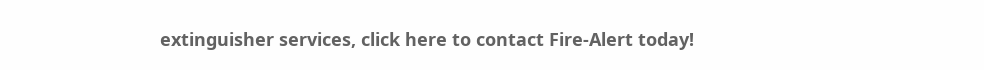extinguisher services, click here to contact Fire-Alert today!